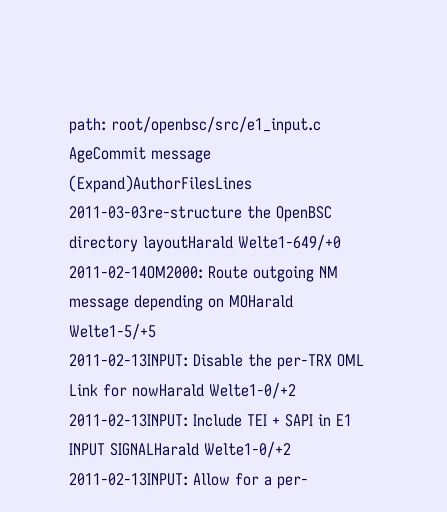path: root/openbsc/src/e1_input.c
AgeCommit message (Expand)AuthorFilesLines
2011-03-03re-structure the OpenBSC directory layoutHarald Welte1-649/+0
2011-02-14OM2000: Route outgoing NM message depending on MOHarald Welte1-5/+5
2011-02-13INPUT: Disable the per-TRX OML Link for nowHarald Welte1-0/+2
2011-02-13INPUT: Include TEI + SAPI in E1 INPUT SIGNALHarald Welte1-0/+2
2011-02-13INPUT: Allow for a per-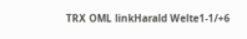TRX OML linkHarald Welte1-1/+6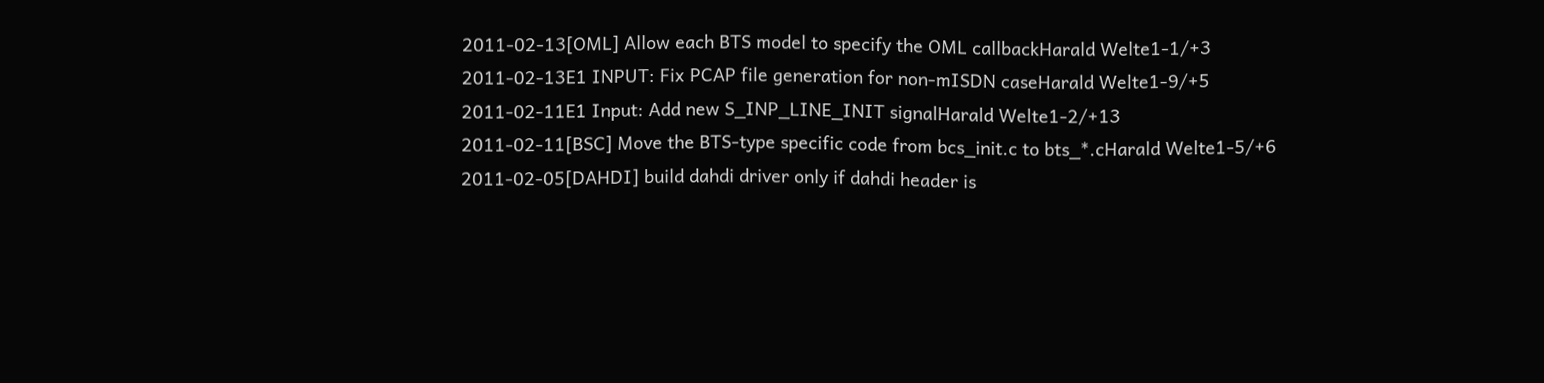2011-02-13[OML] Allow each BTS model to specify the OML callbackHarald Welte1-1/+3
2011-02-13E1 INPUT: Fix PCAP file generation for non-mISDN caseHarald Welte1-9/+5
2011-02-11E1 Input: Add new S_INP_LINE_INIT signalHarald Welte1-2/+13
2011-02-11[BSC] Move the BTS-type specific code from bcs_init.c to bts_*.cHarald Welte1-5/+6
2011-02-05[DAHDI] build dahdi driver only if dahdi header is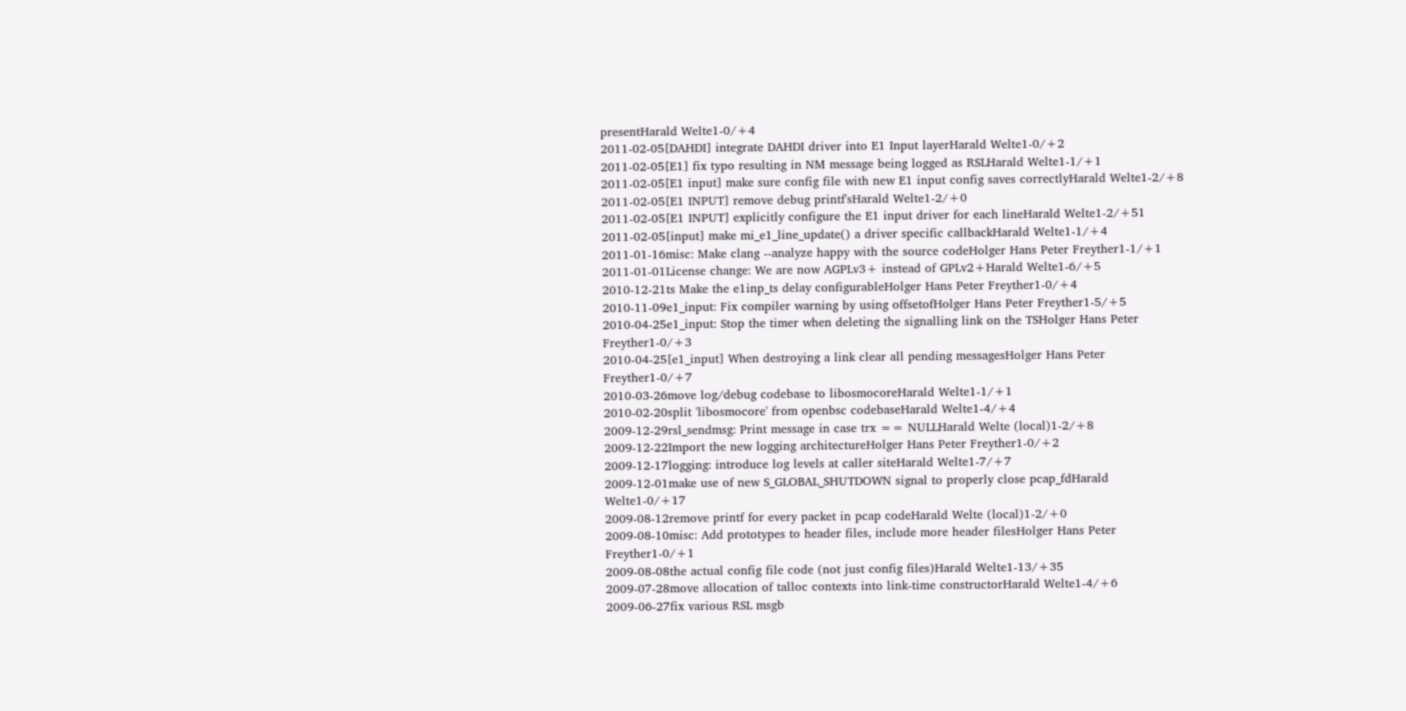presentHarald Welte1-0/+4
2011-02-05[DAHDI] integrate DAHDI driver into E1 Input layerHarald Welte1-0/+2
2011-02-05[E1] fix typo resulting in NM message being logged as RSLHarald Welte1-1/+1
2011-02-05[E1 input] make sure config file with new E1 input config saves correctlyHarald Welte1-2/+8
2011-02-05[E1 INPUT] remove debug printf'sHarald Welte1-2/+0
2011-02-05[E1 INPUT] explicitly configure the E1 input driver for each lineHarald Welte1-2/+51
2011-02-05[input] make mi_e1_line_update() a driver specific callbackHarald Welte1-1/+4
2011-01-16misc: Make clang --analyze happy with the source codeHolger Hans Peter Freyther1-1/+1
2011-01-01License change: We are now AGPLv3+ instead of GPLv2+Harald Welte1-6/+5
2010-12-21ts Make the e1inp_ts delay configurableHolger Hans Peter Freyther1-0/+4
2010-11-09e1_input: Fix compiler warning by using offsetofHolger Hans Peter Freyther1-5/+5
2010-04-25e1_input: Stop the timer when deleting the signalling link on the TSHolger Hans Peter Freyther1-0/+3
2010-04-25[e1_input] When destroying a link clear all pending messagesHolger Hans Peter Freyther1-0/+7
2010-03-26move log/debug codebase to libosmocoreHarald Welte1-1/+1
2010-02-20split 'libosmocore' from openbsc codebaseHarald Welte1-4/+4
2009-12-29rsl_sendmsg: Print message in case trx == NULLHarald Welte (local)1-2/+8
2009-12-22Import the new logging architectureHolger Hans Peter Freyther1-0/+2
2009-12-17logging: introduce log levels at caller siteHarald Welte1-7/+7
2009-12-01make use of new S_GLOBAL_SHUTDOWN signal to properly close pcap_fdHarald Welte1-0/+17
2009-08-12remove printf for every packet in pcap codeHarald Welte (local)1-2/+0
2009-08-10misc: Add prototypes to header files, include more header filesHolger Hans Peter Freyther1-0/+1
2009-08-08the actual config file code (not just config files)Harald Welte1-13/+35
2009-07-28move allocation of talloc contexts into link-time constructorHarald Welte1-4/+6
2009-06-27fix various RSL msgb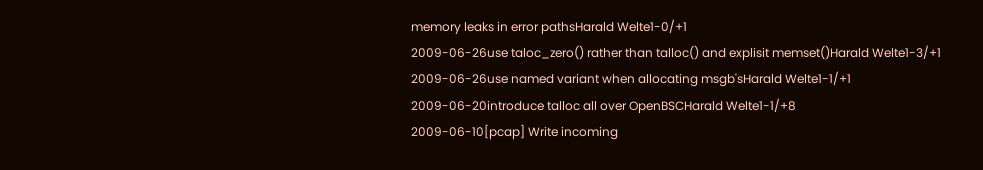memory leaks in error pathsHarald Welte1-0/+1
2009-06-26use taloc_zero() rather than talloc() and explisit memset()Harald Welte1-3/+1
2009-06-26use named variant when allocating msgb'sHarald Welte1-1/+1
2009-06-20introduce talloc all over OpenBSCHarald Welte1-1/+8
2009-06-10[pcap] Write incoming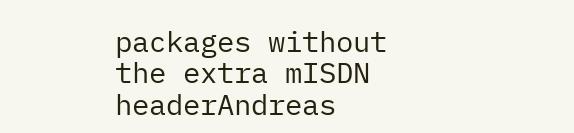packages without the extra mISDN headerAndreas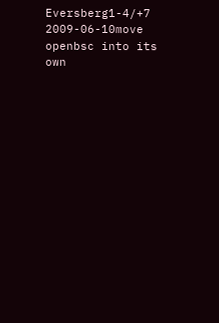Eversberg1-4/+7
2009-06-10move openbsc into its own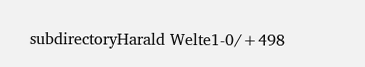subdirectoryHarald Welte1-0/+498